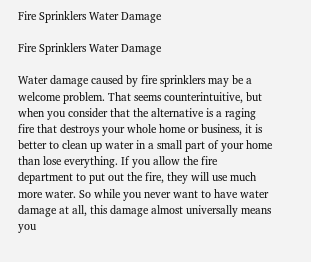Fire Sprinklers Water Damage

Fire Sprinklers Water Damage

Water damage caused by fire sprinklers may be a welcome problem. That seems counterintuitive, but when you consider that the alternative is a raging fire that destroys your whole home or business, it is better to clean up water in a small part of your home than lose everything. If you allow the fire department to put out the fire, they will use much more water. So while you never want to have water damage at all, this damage almost universally means you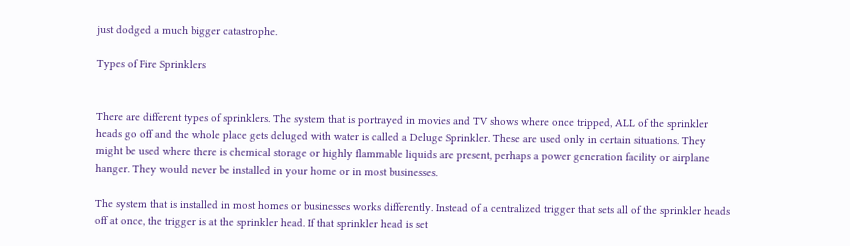just dodged a much bigger catastrophe.

Types of Fire Sprinklers


There are different types of sprinklers. The system that is portrayed in movies and TV shows where once tripped, ALL of the sprinkler heads go off and the whole place gets deluged with water is called a Deluge Sprinkler. These are used only in certain situations. They might be used where there is chemical storage or highly flammable liquids are present, perhaps a power generation facility or airplane hanger. They would never be installed in your home or in most businesses.

The system that is installed in most homes or businesses works differently. Instead of a centralized trigger that sets all of the sprinkler heads off at once, the trigger is at the sprinkler head. If that sprinkler head is set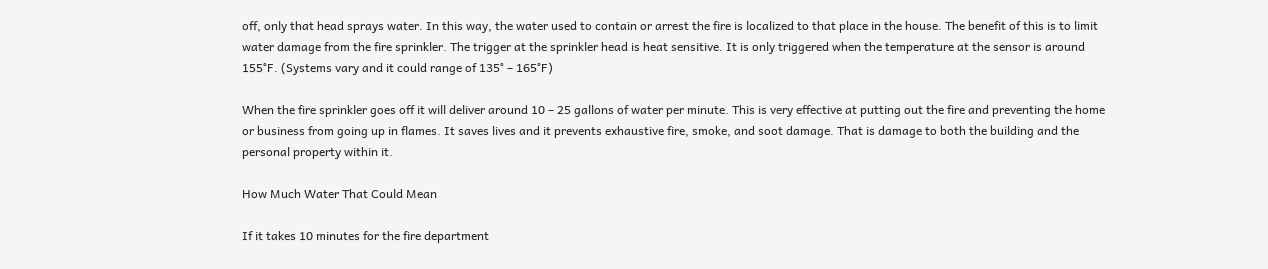off, only that head sprays water. In this way, the water used to contain or arrest the fire is localized to that place in the house. The benefit of this is to limit water damage from the fire sprinkler. The trigger at the sprinkler head is heat sensitive. It is only triggered when the temperature at the sensor is around 155°F. (Systems vary and it could range of 135° – 165°F)

When the fire sprinkler goes off it will deliver around 10 – 25 gallons of water per minute. This is very effective at putting out the fire and preventing the home or business from going up in flames. It saves lives and it prevents exhaustive fire, smoke, and soot damage. That is damage to both the building and the personal property within it.

How Much Water That Could Mean

If it takes 10 minutes for the fire department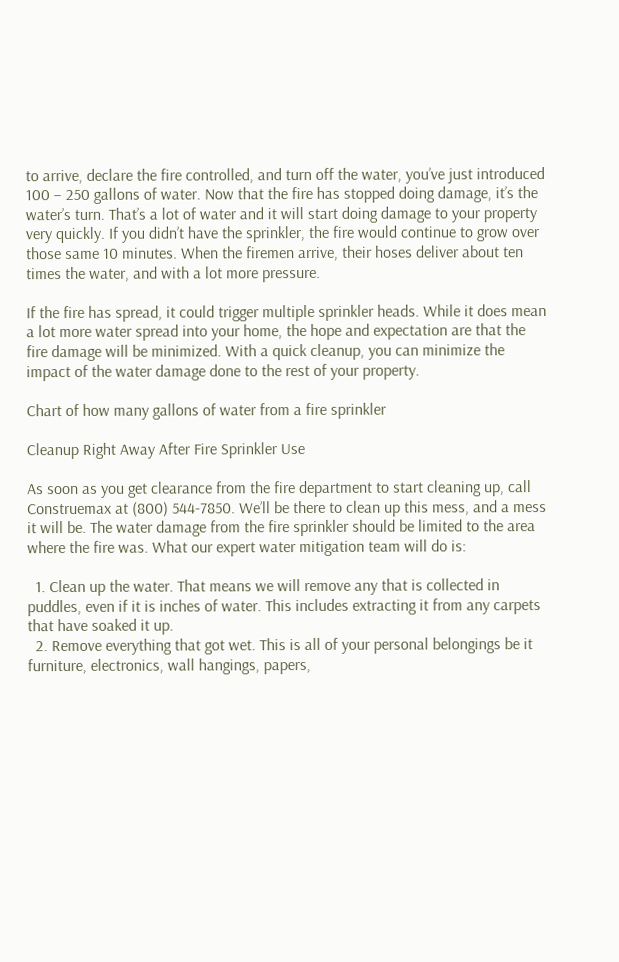to arrive, declare the fire controlled, and turn off the water, you’ve just introduced 100 – 250 gallons of water. Now that the fire has stopped doing damage, it’s the water’s turn. That’s a lot of water and it will start doing damage to your property very quickly. If you didn’t have the sprinkler, the fire would continue to grow over those same 10 minutes. When the firemen arrive, their hoses deliver about ten times the water, and with a lot more pressure.

If the fire has spread, it could trigger multiple sprinkler heads. While it does mean a lot more water spread into your home, the hope and expectation are that the fire damage will be minimized. With a quick cleanup, you can minimize the impact of the water damage done to the rest of your property.

Chart of how many gallons of water from a fire sprinkler

Cleanup Right Away After Fire Sprinkler Use

As soon as you get clearance from the fire department to start cleaning up, call Construemax at (800) 544-7850. We’ll be there to clean up this mess, and a mess it will be. The water damage from the fire sprinkler should be limited to the area where the fire was. What our expert water mitigation team will do is:

  1. Clean up the water. That means we will remove any that is collected in puddles, even if it is inches of water. This includes extracting it from any carpets that have soaked it up.
  2. Remove everything that got wet. This is all of your personal belongings be it furniture, electronics, wall hangings, papers,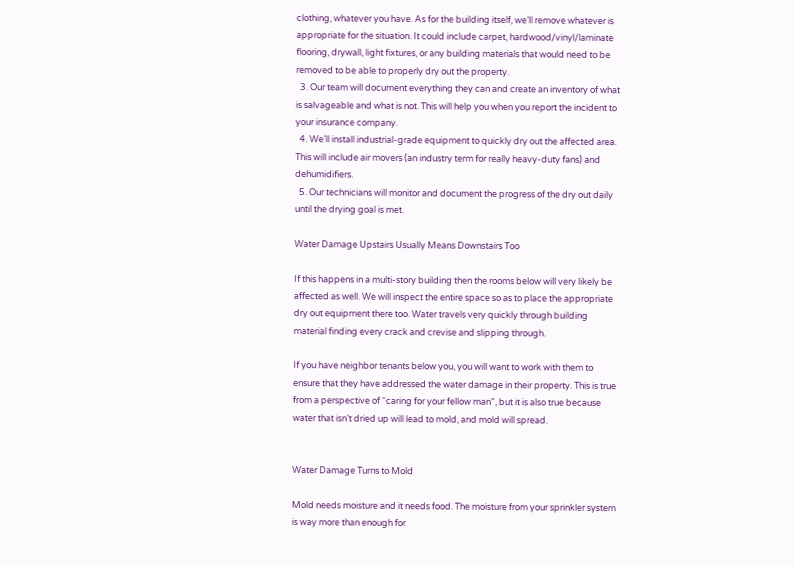clothing, whatever you have. As for the building itself, we’ll remove whatever is appropriate for the situation. It could include carpet, hardwood/vinyl/laminate flooring, drywall, light fixtures, or any building materials that would need to be removed to be able to properly dry out the property.
  3. Our team will document everything they can and create an inventory of what is salvageable and what is not. This will help you when you report the incident to your insurance company.
  4. We’ll install industrial-grade equipment to quickly dry out the affected area. This will include air movers (an industry term for really heavy-duty fans) and dehumidifiers.
  5. Our technicians will monitor and document the progress of the dry out daily until the drying goal is met.

Water Damage Upstairs Usually Means Downstairs Too

If this happens in a multi-story building then the rooms below will very likely be affected as well. We will inspect the entire space so as to place the appropriate dry out equipment there too. Water travels very quickly through building material finding every crack and crevise and slipping through.

If you have neighbor tenants below you, you will want to work with them to ensure that they have addressed the water damage in their property. This is true from a perspective of “caring for your fellow man”, but it is also true because water that isn’t dried up will lead to mold, and mold will spread.


Water Damage Turns to Mold

Mold needs moisture and it needs food. The moisture from your sprinkler system is way more than enough for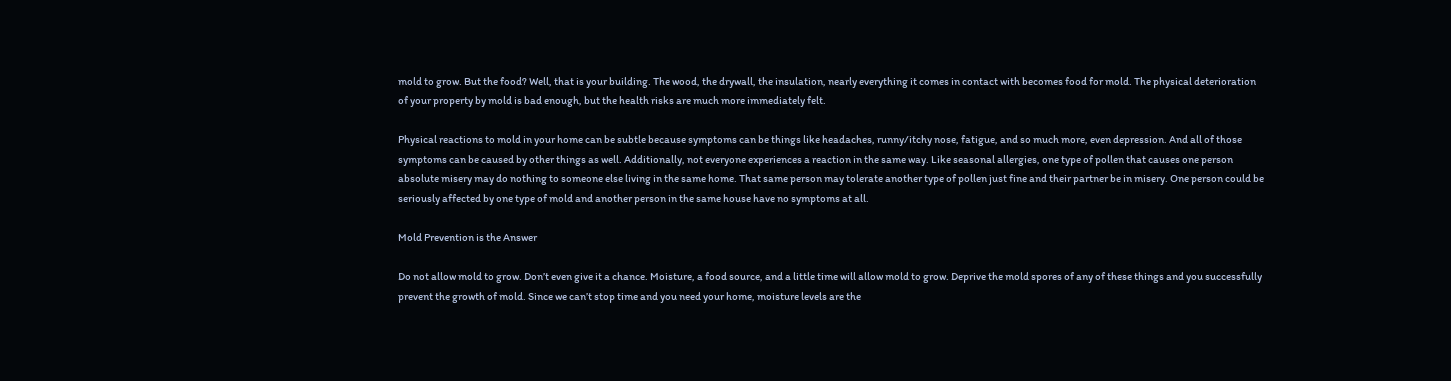mold to grow. But the food? Well, that is your building. The wood, the drywall, the insulation, nearly everything it comes in contact with becomes food for mold. The physical deterioration of your property by mold is bad enough, but the health risks are much more immediately felt.

Physical reactions to mold in your home can be subtle because symptoms can be things like headaches, runny/itchy nose, fatigue, and so much more, even depression. And all of those symptoms can be caused by other things as well. Additionally, not everyone experiences a reaction in the same way. Like seasonal allergies, one type of pollen that causes one person absolute misery may do nothing to someone else living in the same home. That same person may tolerate another type of pollen just fine and their partner be in misery. One person could be seriously affected by one type of mold and another person in the same house have no symptoms at all.

Mold Prevention is the Answer

Do not allow mold to grow. Don’t even give it a chance. Moisture, a food source, and a little time will allow mold to grow. Deprive the mold spores of any of these things and you successfully prevent the growth of mold. Since we can’t stop time and you need your home, moisture levels are the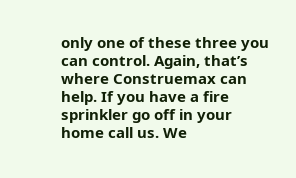only one of these three you can control. Again, that’s where Construemax can help. If you have a fire sprinkler go off in your home call us. We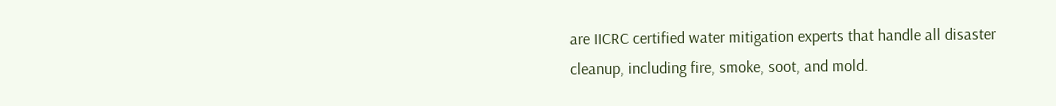are IICRC certified water mitigation experts that handle all disaster cleanup, including fire, smoke, soot, and mold.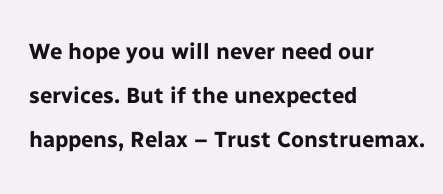We hope you will never need our services. But if the unexpected happens, Relax – Trust Construemax.